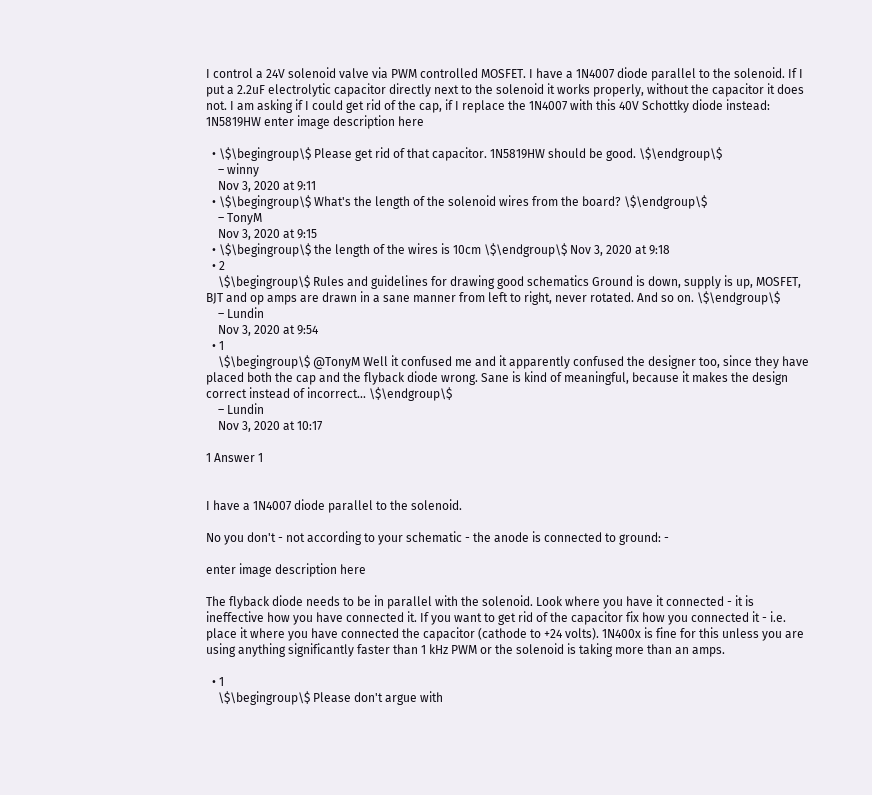I control a 24V solenoid valve via PWM controlled MOSFET. I have a 1N4007 diode parallel to the solenoid. If I put a 2.2uF electrolytic capacitor directly next to the solenoid it works properly, without the capacitor it does not. I am asking if I could get rid of the cap, if I replace the 1N4007 with this 40V Schottky diode instead: 1N5819HW enter image description here

  • \$\begingroup\$ Please get rid of that capacitor. 1N5819HW should be good. \$\endgroup\$
    – winny
    Nov 3, 2020 at 9:11
  • \$\begingroup\$ What's the length of the solenoid wires from the board? \$\endgroup\$
    – TonyM
    Nov 3, 2020 at 9:15
  • \$\begingroup\$ the length of the wires is 10cm \$\endgroup\$ Nov 3, 2020 at 9:18
  • 2
    \$\begingroup\$ Rules and guidelines for drawing good schematics Ground is down, supply is up, MOSFET, BJT and op amps are drawn in a sane manner from left to right, never rotated. And so on. \$\endgroup\$
    – Lundin
    Nov 3, 2020 at 9:54
  • 1
    \$\begingroup\$ @TonyM Well it confused me and it apparently confused the designer too, since they have placed both the cap and the flyback diode wrong. Sane is kind of meaningful, because it makes the design correct instead of incorrect... \$\endgroup\$
    – Lundin
    Nov 3, 2020 at 10:17

1 Answer 1


I have a 1N4007 diode parallel to the solenoid.

No you don't - not according to your schematic - the anode is connected to ground: -

enter image description here

The flyback diode needs to be in parallel with the solenoid. Look where you have it connected - it is ineffective how you have connected it. If you want to get rid of the capacitor fix how you connected it - i.e. place it where you have connected the capacitor (cathode to +24 volts). 1N400x is fine for this unless you are using anything significantly faster than 1 kHz PWM or the solenoid is taking more than an amps.

  • 1
    \$\begingroup\$ Please don't argue with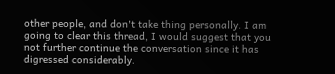other people, and don't take thing personally. I am going to clear this thread, I would suggest that you not further continue the conversation since it has digressed considerably.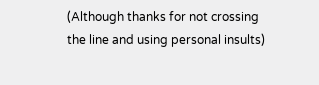(Although thanks for not crossing the line and using personal insults)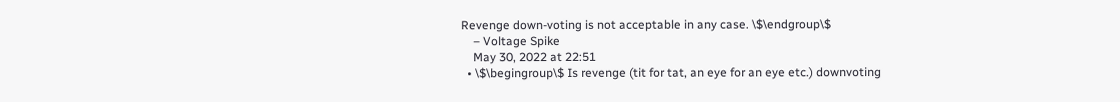Revenge down-voting is not acceptable in any case. \$\endgroup\$
    – Voltage Spike
    May 30, 2022 at 22:51
  • \$\begingroup\$ Is revenge (tit for tat, an eye for an eye etc.) downvoting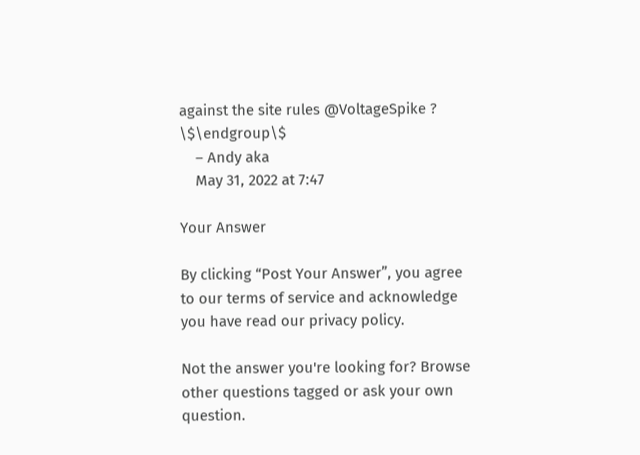against the site rules @VoltageSpike ? \$\endgroup\$
    – Andy aka
    May 31, 2022 at 7:47

Your Answer

By clicking “Post Your Answer”, you agree to our terms of service and acknowledge you have read our privacy policy.

Not the answer you're looking for? Browse other questions tagged or ask your own question.